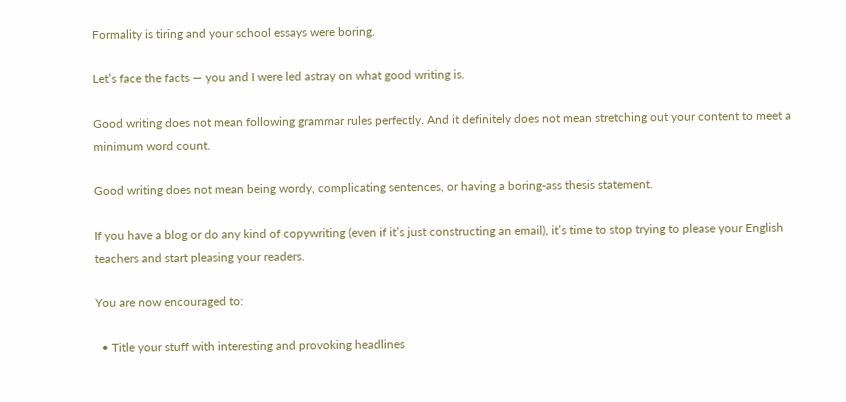Formality is tiring and your school essays were boring.

Let’s face the facts — you and I were led astray on what good writing is.

Good writing does not mean following grammar rules perfectly. And it definitely does not mean stretching out your content to meet a minimum word count.

Good writing does not mean being wordy, complicating sentences, or having a boring-ass thesis statement.

If you have a blog or do any kind of copywriting (even if it’s just constructing an email), it’s time to stop trying to please your English teachers and start pleasing your readers.

You are now encouraged to:

  • Title your stuff with interesting and provoking headlines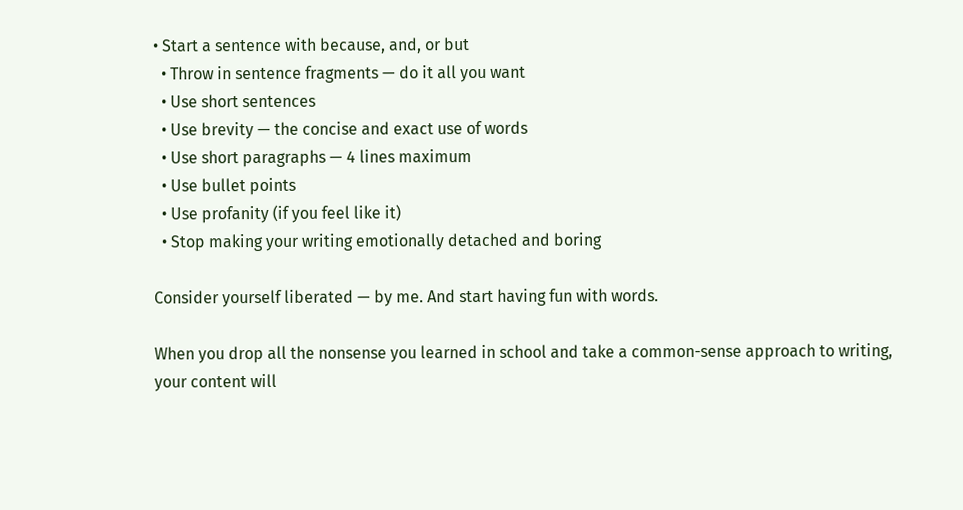• Start a sentence with because, and, or but
  • Throw in sentence fragments — do it all you want
  • Use short sentences
  • Use brevity — the concise and exact use of words
  • Use short paragraphs — 4 lines maximum
  • Use bullet points
  • Use profanity (if you feel like it)
  • Stop making your writing emotionally detached and boring

Consider yourself liberated — by me. And start having fun with words.

When you drop all the nonsense you learned in school and take a common-sense approach to writing, your content will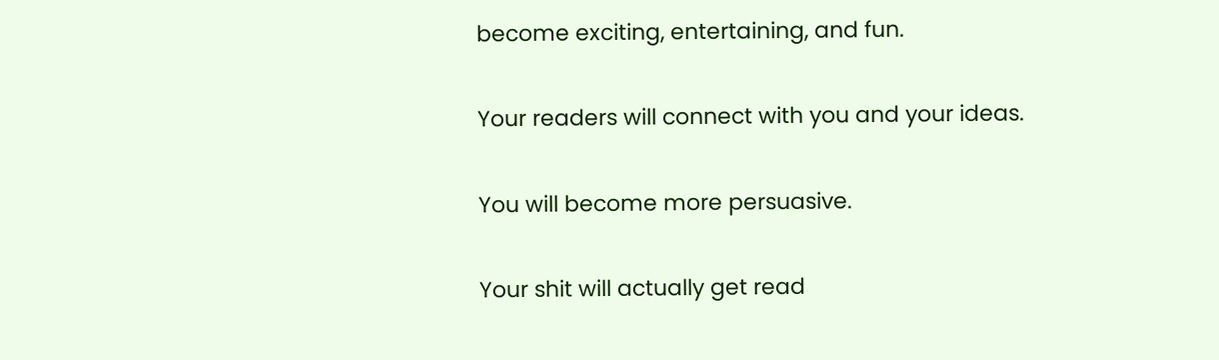become exciting, entertaining, and fun.

Your readers will connect with you and your ideas.

You will become more persuasive.

Your shit will actually get read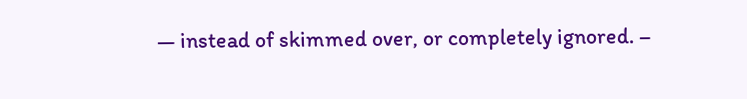— instead of skimmed over, or completely ignored. –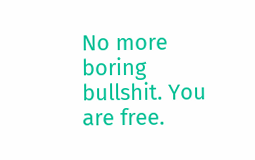No more boring bullshit. You are free.